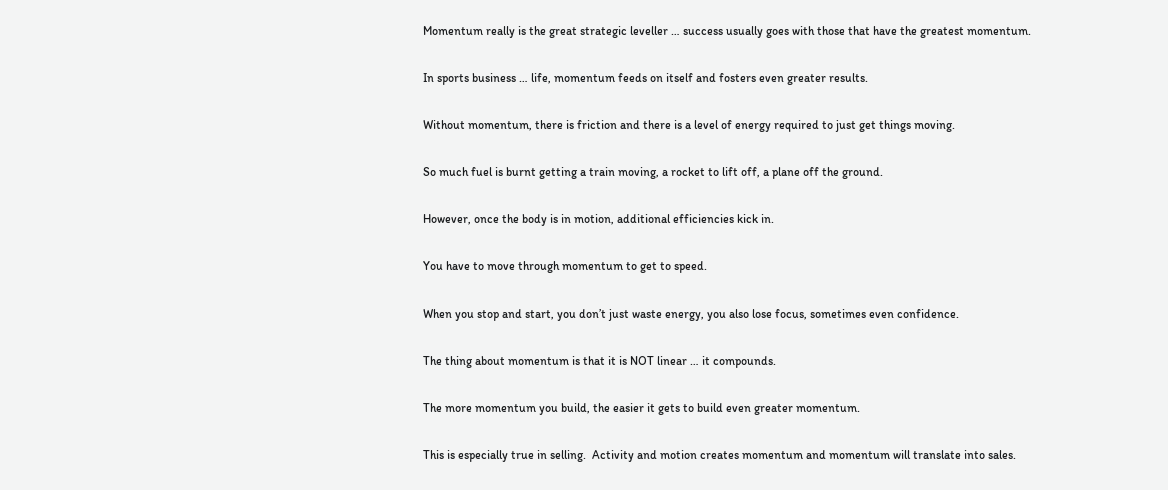Momentum really is the great strategic leveller … success usually goes with those that have the greatest momentum.

In sports business … life, momentum feeds on itself and fosters even greater results.

Without momentum, there is friction and there is a level of energy required to just get things moving.

So much fuel is burnt getting a train moving, a rocket to lift off, a plane off the ground.

However, once the body is in motion, additional efficiencies kick in.

You have to move through momentum to get to speed.

When you stop and start, you don’t just waste energy, you also lose focus, sometimes even confidence.

The thing about momentum is that it is NOT linear … it compounds.

The more momentum you build, the easier it gets to build even greater momentum.

This is especially true in selling.  Activity and motion creates momentum and momentum will translate into sales.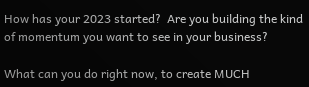How has your 2023 started?  Are you building the kind of momentum you want to see in your business?

What can you do right now, to create MUCH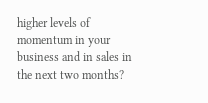higher levels of momentum in your business and in sales in the next two months?